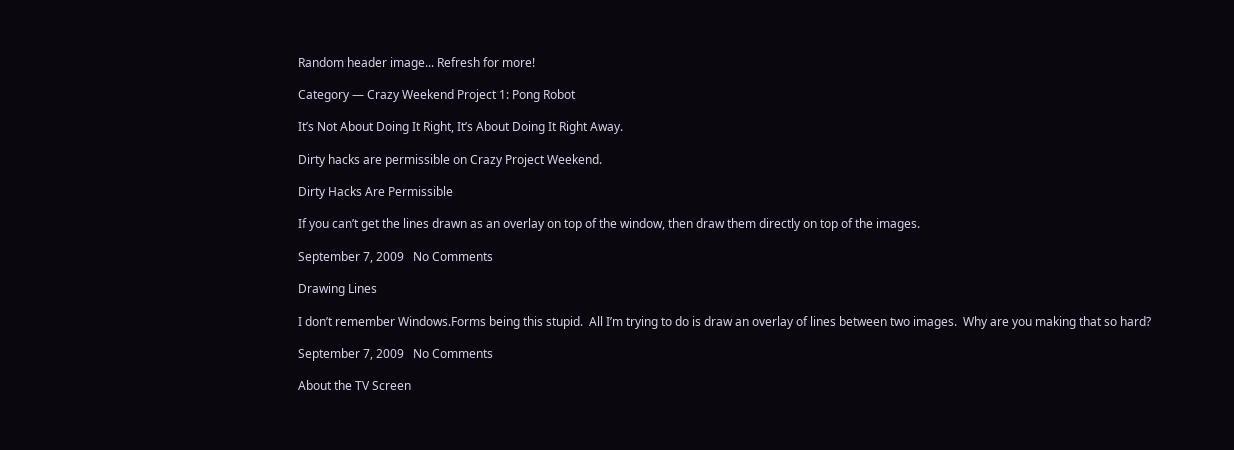Random header image... Refresh for more!

Category — Crazy Weekend Project 1: Pong Robot

It’s Not About Doing It Right, It’s About Doing It Right Away.

Dirty hacks are permissible on Crazy Project Weekend.

Dirty Hacks Are Permissible

If you can’t get the lines drawn as an overlay on top of the window, then draw them directly on top of the images.

September 7, 2009   No Comments

Drawing Lines

I don’t remember Windows.Forms being this stupid.  All I’m trying to do is draw an overlay of lines between two images.  Why are you making that so hard?

September 7, 2009   No Comments

About the TV Screen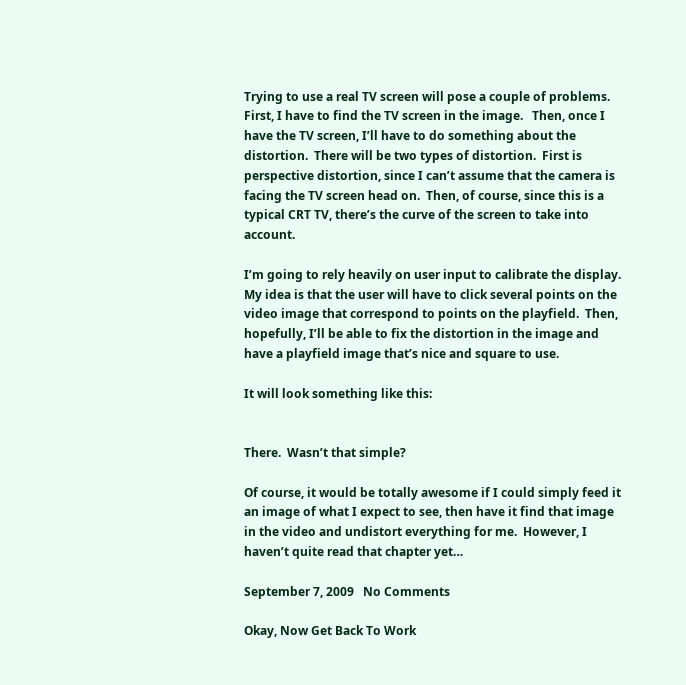Trying to use a real TV screen will pose a couple of problems.  First, I have to find the TV screen in the image.   Then, once I have the TV screen, I’ll have to do something about the distortion.  There will be two types of distortion.  First is perspective distortion, since I can’t assume that the camera is facing the TV screen head on.  Then, of course, since this is a typical CRT TV, there’s the curve of the screen to take into account.

I’m going to rely heavily on user input to calibrate the display.  My idea is that the user will have to click several points on the video image that correspond to points on the playfield.  Then, hopefully, I’ll be able to fix the distortion in the image and have a playfield image that’s nice and square to use.

It will look something like this:


There.  Wasn’t that simple?

Of course, it would be totally awesome if I could simply feed it an image of what I expect to see, then have it find that image in the video and undistort everything for me.  However, I haven’t quite read that chapter yet…

September 7, 2009   No Comments

Okay, Now Get Back To Work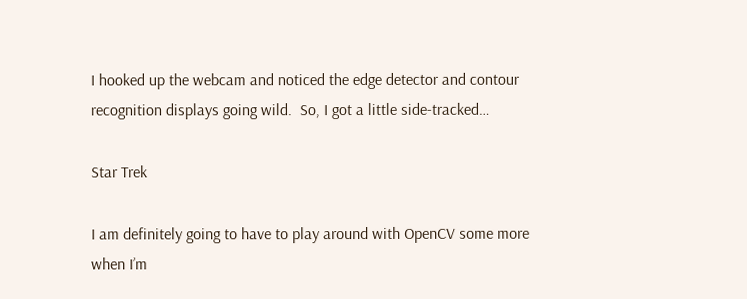I hooked up the webcam and noticed the edge detector and contour recognition displays going wild.  So, I got a little side-tracked…

Star Trek

I am definitely going to have to play around with OpenCV some more when I’m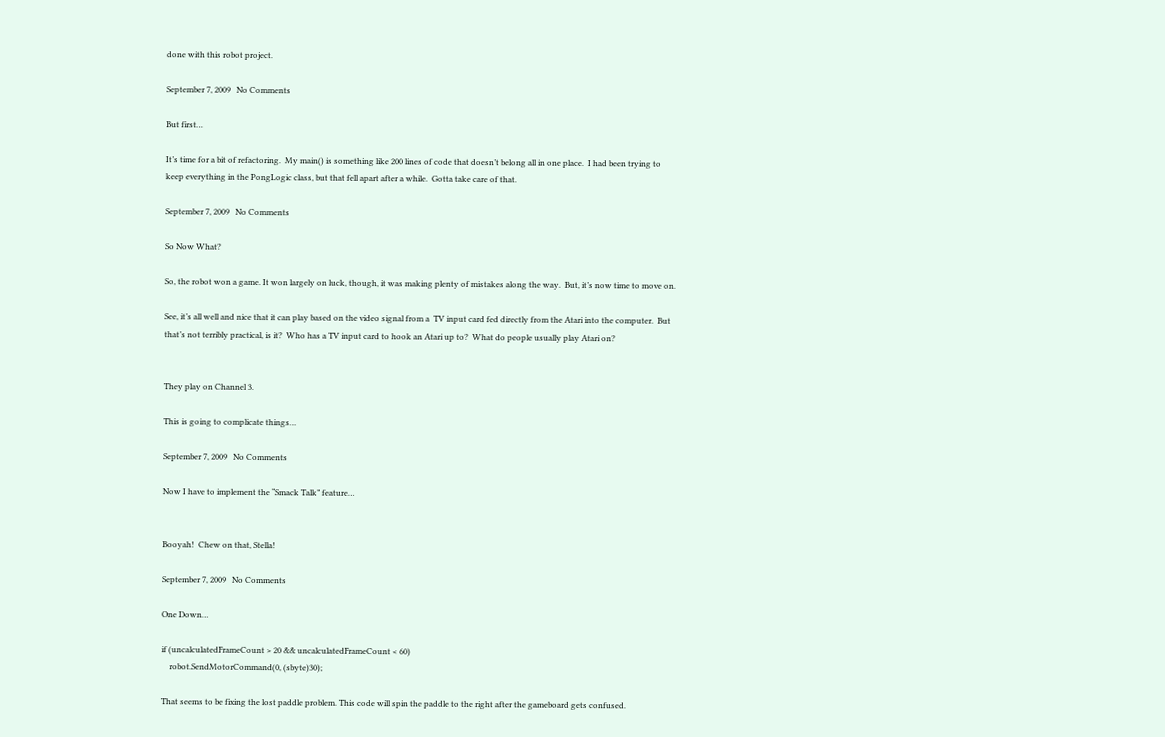done with this robot project.

September 7, 2009   No Comments

But first…

It’s time for a bit of refactoring.  My main() is something like 200 lines of code that doesn’t belong all in one place.  I had been trying to keep everything in the PongLogic class, but that fell apart after a while.  Gotta take care of that.

September 7, 2009   No Comments

So Now What?

So, the robot won a game. It won largely on luck, though, it was making plenty of mistakes along the way.  But, it’s now time to move on.

See, it’s all well and nice that it can play based on the video signal from a  TV input card fed directly from the Atari into the computer.  But that’s not terribly practical, is it?  Who has a TV input card to hook an Atari up to?  What do people usually play Atari on?


They play on Channel 3.

This is going to complicate things…

September 7, 2009   No Comments

Now I have to implement the “Smack Talk” feature…


Booyah!  Chew on that, Stella!

September 7, 2009   No Comments

One Down…

if (uncalculatedFrameCount > 20 && uncalculatedFrameCount < 60)
    robot.SendMotorCommand(0, (sbyte)30);

That seems to be fixing the lost paddle problem. This code will spin the paddle to the right after the gameboard gets confused.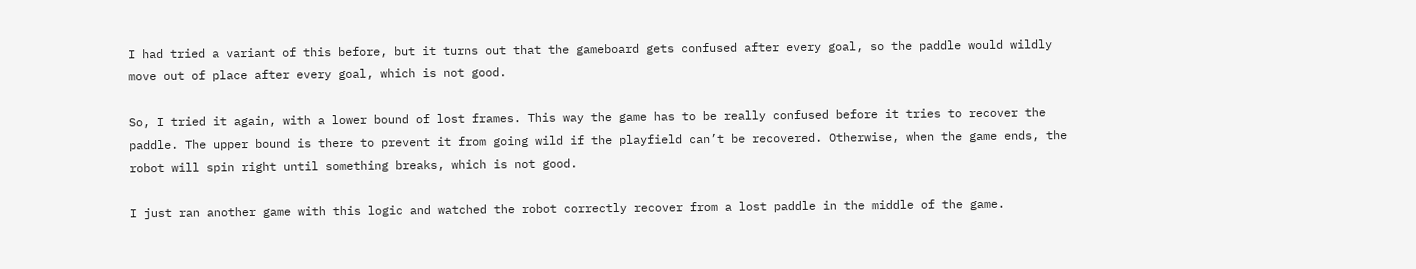I had tried a variant of this before, but it turns out that the gameboard gets confused after every goal, so the paddle would wildly move out of place after every goal, which is not good.

So, I tried it again, with a lower bound of lost frames. This way the game has to be really confused before it tries to recover the paddle. The upper bound is there to prevent it from going wild if the playfield can’t be recovered. Otherwise, when the game ends, the robot will spin right until something breaks, which is not good.

I just ran another game with this logic and watched the robot correctly recover from a lost paddle in the middle of the game.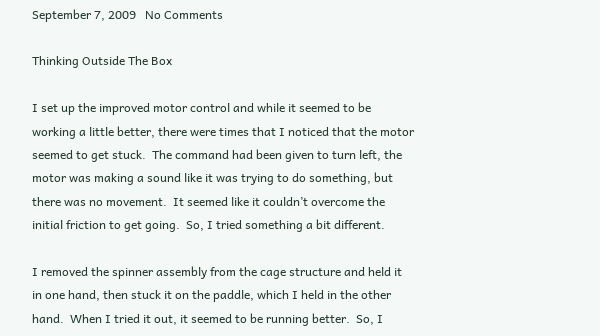September 7, 2009   No Comments

Thinking Outside The Box

I set up the improved motor control and while it seemed to be working a little better, there were times that I noticed that the motor seemed to get stuck.  The command had been given to turn left, the motor was making a sound like it was trying to do something, but there was no movement.  It seemed like it couldn’t overcome the initial friction to get going.  So, I tried something a bit different.

I removed the spinner assembly from the cage structure and held it in one hand, then stuck it on the paddle, which I held in the other hand.  When I tried it out, it seemed to be running better.  So, I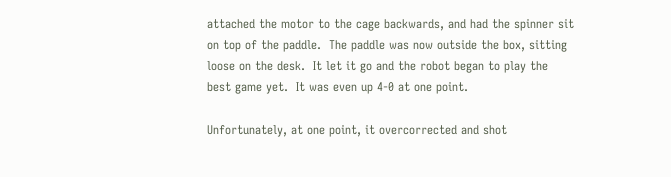attached the motor to the cage backwards, and had the spinner sit on top of the paddle.  The paddle was now outside the box, sitting loose on the desk.  It let it go and the robot began to play the best game yet.  It was even up 4-0 at one point.

Unfortunately, at one point, it overcorrected and shot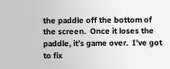the paddle off the bottom of the screen.  Once it loses the paddle, it’s game over.  I’ve got to fix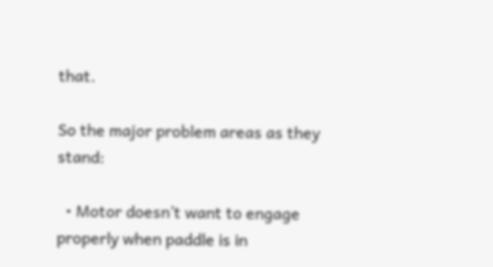that.

So the major problem areas as they stand:

  • Motor doesn’t want to engage properly when paddle is in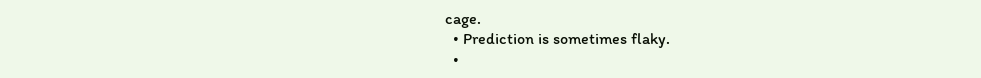cage.
  • Prediction is sometimes flaky.
  •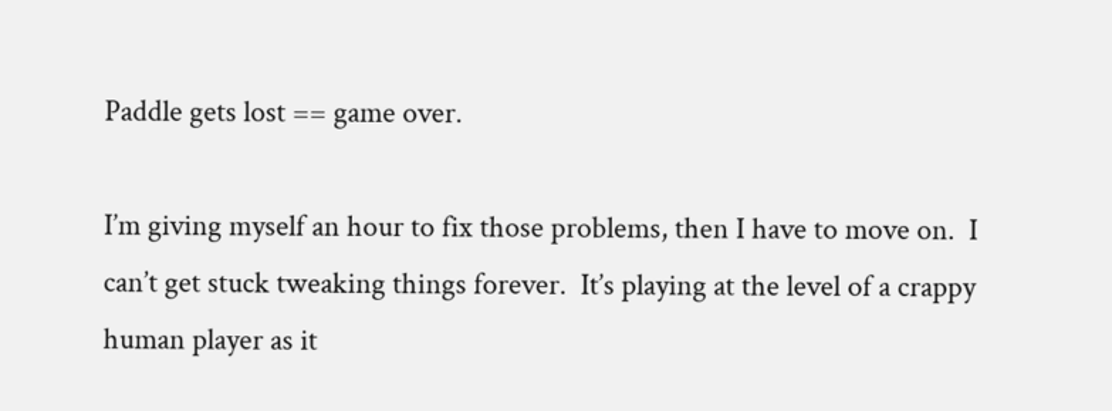Paddle gets lost == game over.

I’m giving myself an hour to fix those problems, then I have to move on.  I can’t get stuck tweaking things forever.  It’s playing at the level of a crappy human player as it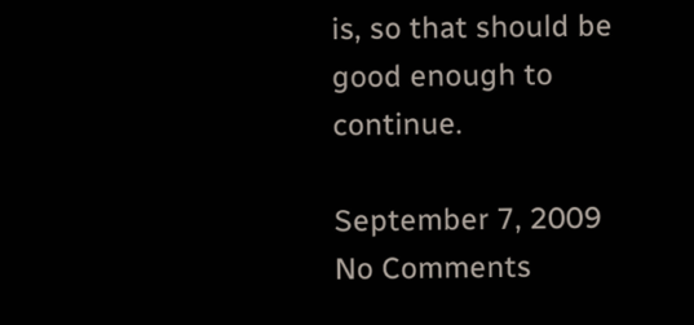is, so that should be good enough to continue.

September 7, 2009   No Comments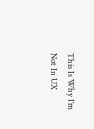This Is Why I’m Not In UX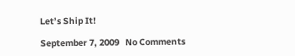Let’s Ship It!

September 7, 2009   No Comments